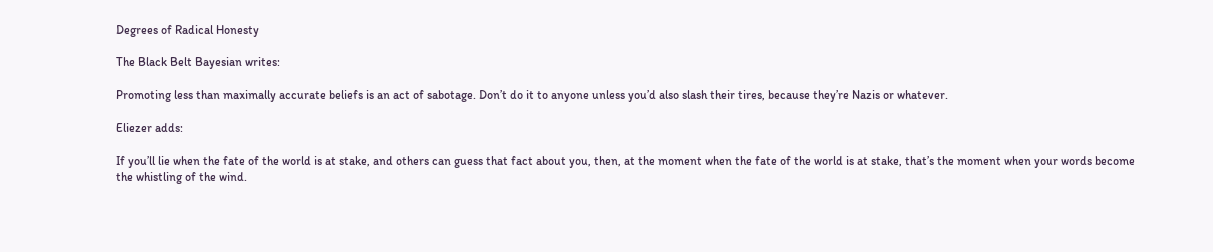Degrees of Radical Honesty

The Black Belt Bayesian writes:

Promoting less than maximally accurate beliefs is an act of sabotage. Don’t do it to anyone unless you’d also slash their tires, because they’re Nazis or whatever.

Eliezer adds:

If you’ll lie when the fate of the world is at stake, and others can guess that fact about you, then, at the moment when the fate of the world is at stake, that’s the moment when your words become the whistling of the wind.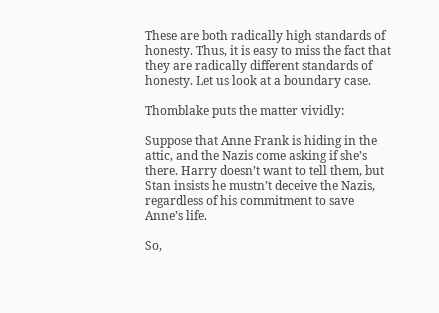These are both radically high standards of honesty. Thus, it is easy to miss the fact that they are radically different standards of honesty. Let us look at a boundary case.

Thomblake puts the matter vividly:

Suppose that Anne Frank is hiding in the attic, and the Nazis come asking if she’s there. Harry doesn’t want to tell them, but Stan insists he mustn’t deceive the Nazis, regardless of his commitment to save Anne’s life.

So,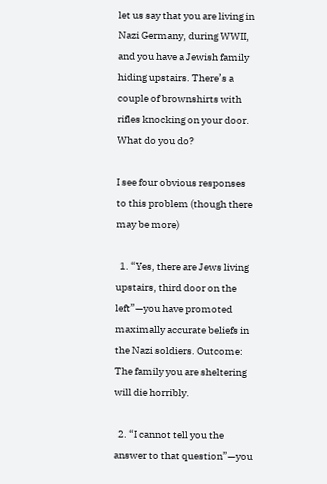let us say that you are living in Nazi Germany, during WWII, and you have a Jewish family hiding upstairs. There’s a couple of brownshirts with rifles knocking on your door. What do you do?

I see four obvious responses to this problem (though there may be more)

  1. “Yes, there are Jews living upstairs, third door on the left”—you have promoted maximally accurate beliefs in the Nazi soldiers. Outcome: The family you are sheltering will die horribly.

  2. “I cannot tell you the answer to that question”—you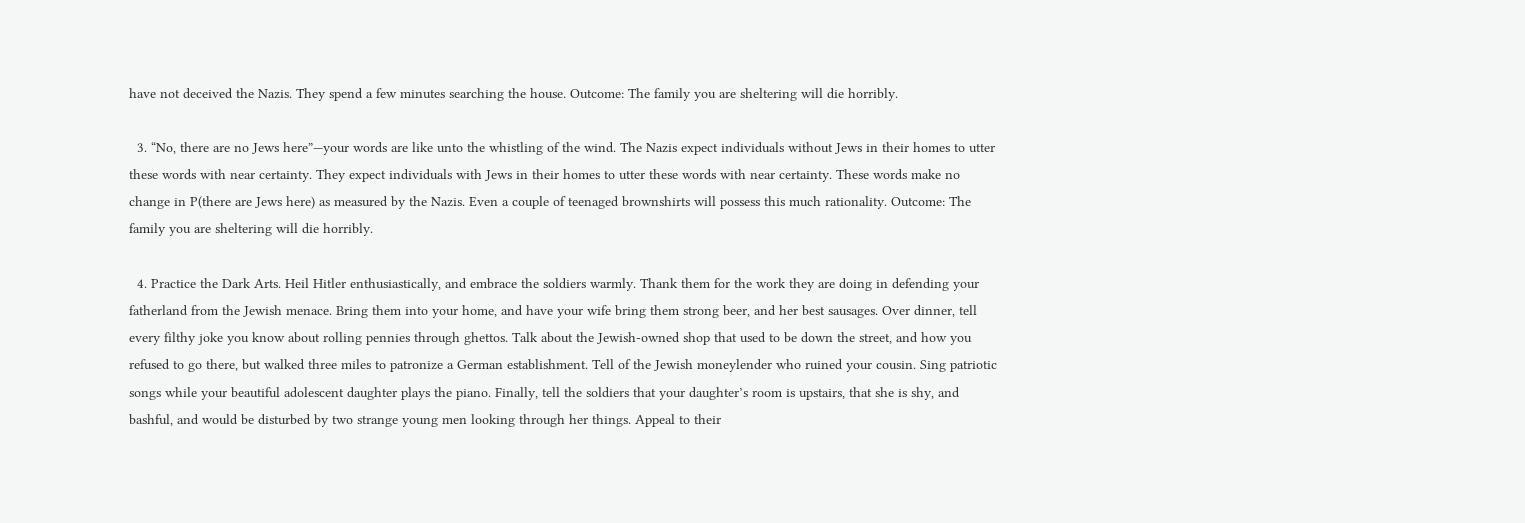have not deceived the Nazis. They spend a few minutes searching the house. Outcome: The family you are sheltering will die horribly.

  3. “No, there are no Jews here”—your words are like unto the whistling of the wind. The Nazis expect individuals without Jews in their homes to utter these words with near certainty. They expect individuals with Jews in their homes to utter these words with near certainty. These words make no change in P(there are Jews here) as measured by the Nazis. Even a couple of teenaged brownshirts will possess this much rationality. Outcome: The family you are sheltering will die horribly.

  4. Practice the Dark Arts. Heil Hitler enthusiastically, and embrace the soldiers warmly. Thank them for the work they are doing in defending your fatherland from the Jewish menace. Bring them into your home, and have your wife bring them strong beer, and her best sausages. Over dinner, tell every filthy joke you know about rolling pennies through ghettos. Talk about the Jewish-owned shop that used to be down the street, and how you refused to go there, but walked three miles to patronize a German establishment. Tell of the Jewish moneylender who ruined your cousin. Sing patriotic songs while your beautiful adolescent daughter plays the piano. Finally, tell the soldiers that your daughter’s room is upstairs, that she is shy, and bashful, and would be disturbed by two strange young men looking through her things. Appeal to their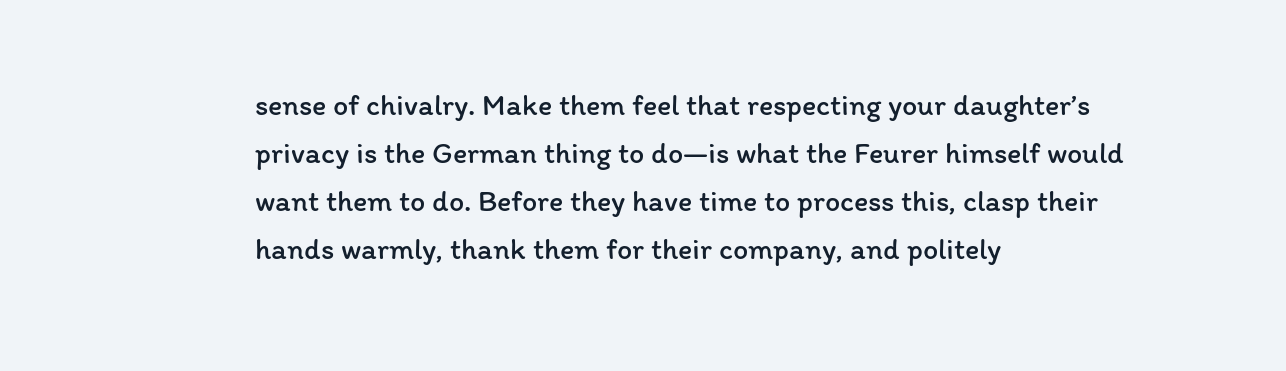sense of chivalry. Make them feel that respecting your daughter’s privacy is the German thing to do—is what the Feurer himself would want them to do. Before they have time to process this, clasp their hands warmly, thank them for their company, and politely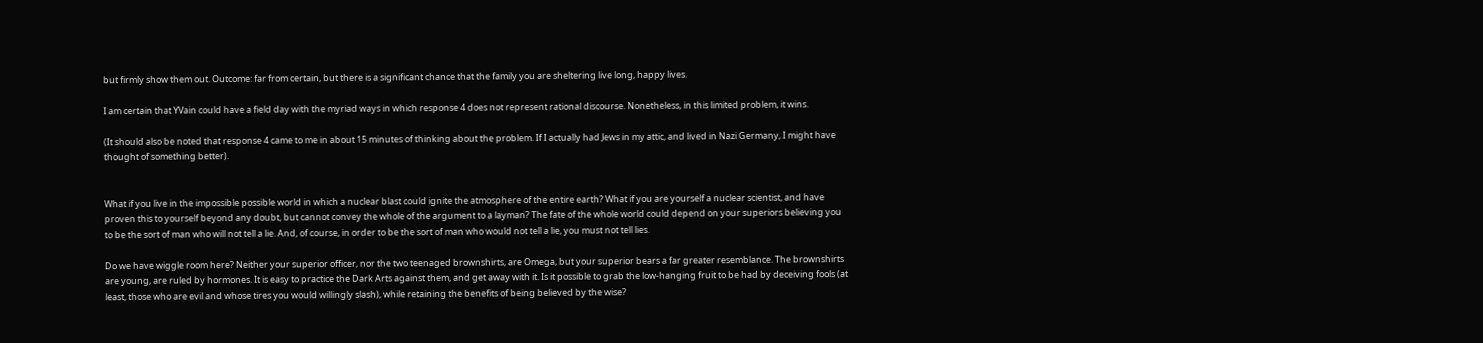but firmly show them out. Outcome: far from certain, but there is a significant chance that the family you are sheltering live long, happy lives.

I am certain that YVain could have a field day with the myriad ways in which response 4 does not represent rational discourse. Nonetheless, in this limited problem, it wins.

(It should also be noted that response 4 came to me in about 15 minutes of thinking about the problem. If I actually had Jews in my attic, and lived in Nazi Germany, I might have thought of something better).


What if you live in the impossible possible world in which a nuclear blast could ignite the atmosphere of the entire earth? What if you are yourself a nuclear scientist, and have proven this to yourself beyond any doubt, but cannot convey the whole of the argument to a layman? The fate of the whole world could depend on your superiors believing you to be the sort of man who will not tell a lie. And, of course, in order to be the sort of man who would not tell a lie, you must not tell lies.

Do we have wiggle room here? Neither your superior officer, nor the two teenaged brownshirts, are Omega, but your superior bears a far greater resemblance. The brownshirts are young, are ruled by hormones. It is easy to practice the Dark Arts against them, and get away with it. Is it possible to grab the low-hanging fruit to be had by deceiving fools (at least, those who are evil and whose tires you would willingly slash), while retaining the benefits of being believed by the wise?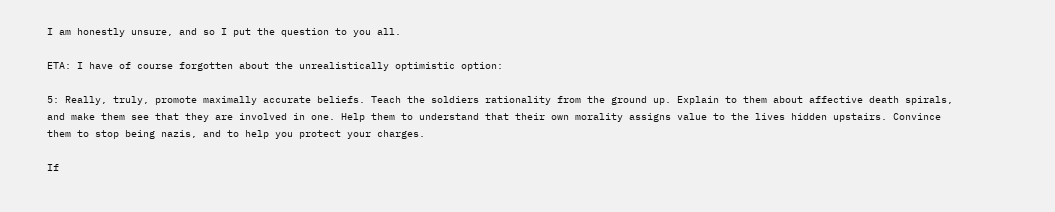I am honestly unsure, and so I put the question to you all.

ETA: I have of course forgotten about the unrealistically optimistic option:

5: Really, truly, promote maximally accurate beliefs. Teach the soldiers rationality from the ground up. Explain to them about affective death spirals, and make them see that they are involved in one. Help them to understand that their own morality assigns value to the lives hidden upstairs. Convince them to stop being nazis, and to help you protect your charges.

If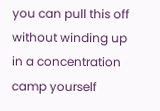you can pull this off without winding up in a concentration camp yourself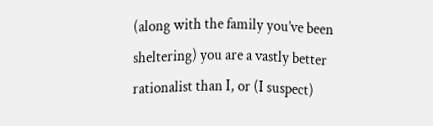(along with the family you’ve been sheltering) you are a vastly better rationalist than I, or (I suspect)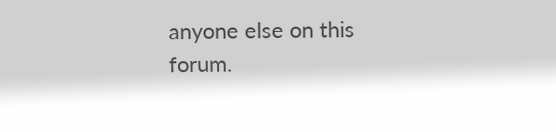anyone else on this forum.